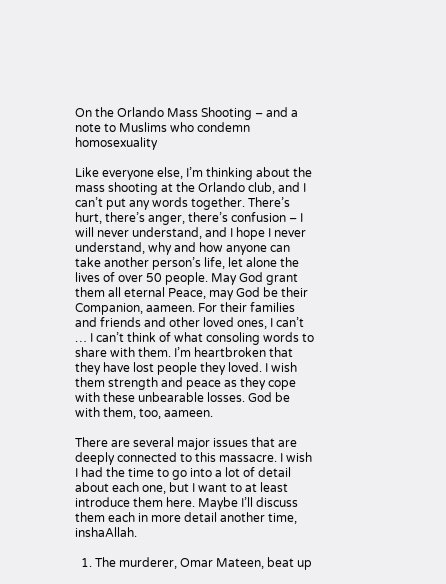On the Orlando Mass Shooting – and a note to Muslims who condemn homosexuality

Like everyone else, I’m thinking about the mass shooting at the Orlando club, and I can’t put any words together. There’s hurt, there’s anger, there’s confusion – I will never understand, and I hope I never understand, why and how anyone can take another person’s life, let alone the lives of over 50 people. May God grant them all eternal Peace, may God be their Companion, aameen. For their families and friends and other loved ones, I can’t … I can’t think of what consoling words to share with them. I’m heartbroken that they have lost people they loved. I wish them strength and peace as they cope with these unbearable losses. God be with them, too, aameen.

There are several major issues that are deeply connected to this massacre. I wish I had the time to go into a lot of detail about each one, but I want to at least introduce them here. Maybe I’ll discuss them each in more detail another time, inshaAllah.

  1. The murderer, Omar Mateen, beat up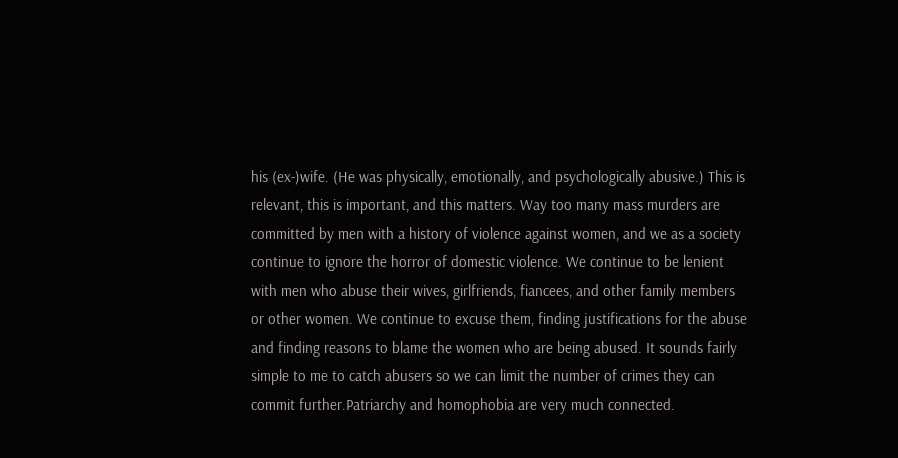his (ex-)wife. (He was physically, emotionally, and psychologically abusive.) This is relevant, this is important, and this matters. Way too many mass murders are committed by men with a history of violence against women, and we as a society continue to ignore the horror of domestic violence. We continue to be lenient with men who abuse their wives, girlfriends, fiancees, and other family members or other women. We continue to excuse them, finding justifications for the abuse and finding reasons to blame the women who are being abused. It sounds fairly simple to me to catch abusers so we can limit the number of crimes they can commit further.Patriarchy and homophobia are very much connected.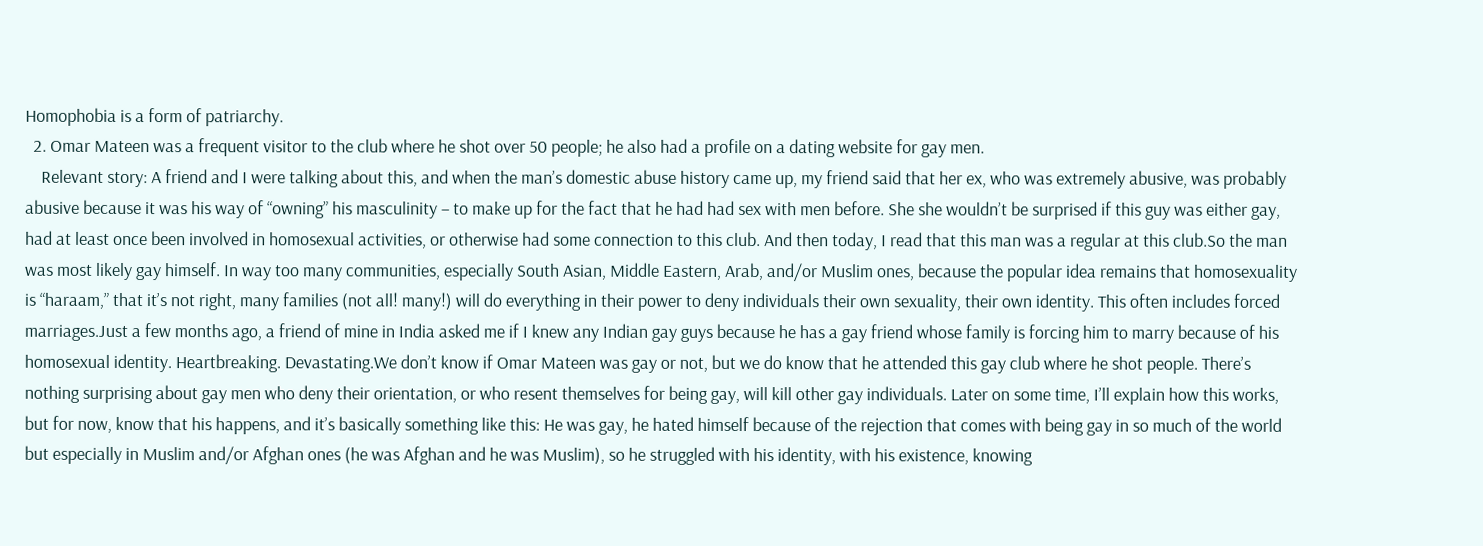Homophobia is a form of patriarchy.
  2. Omar Mateen was a frequent visitor to the club where he shot over 50 people; he also had a profile on a dating website for gay men.
    Relevant story: A friend and I were talking about this, and when the man’s domestic abuse history came up, my friend said that her ex, who was extremely abusive, was probably abusive because it was his way of “owning” his masculinity – to make up for the fact that he had had sex with men before. She she wouldn’t be surprised if this guy was either gay, had at least once been involved in homosexual activities, or otherwise had some connection to this club. And then today, I read that this man was a regular at this club.So the man was most likely gay himself. In way too many communities, especially South Asian, Middle Eastern, Arab, and/or Muslim ones, because the popular idea remains that homosexuality is “haraam,” that it’s not right, many families (not all! many!) will do everything in their power to deny individuals their own sexuality, their own identity. This often includes forced marriages.Just a few months ago, a friend of mine in India asked me if I knew any Indian gay guys because he has a gay friend whose family is forcing him to marry because of his homosexual identity. Heartbreaking. Devastating.We don’t know if Omar Mateen was gay or not, but we do know that he attended this gay club where he shot people. There’s nothing surprising about gay men who deny their orientation, or who resent themselves for being gay, will kill other gay individuals. Later on some time, I’ll explain how this works, but for now, know that his happens, and it’s basically something like this: He was gay, he hated himself because of the rejection that comes with being gay in so much of the world but especially in Muslim and/or Afghan ones (he was Afghan and he was Muslim), so he struggled with his identity, with his existence, knowing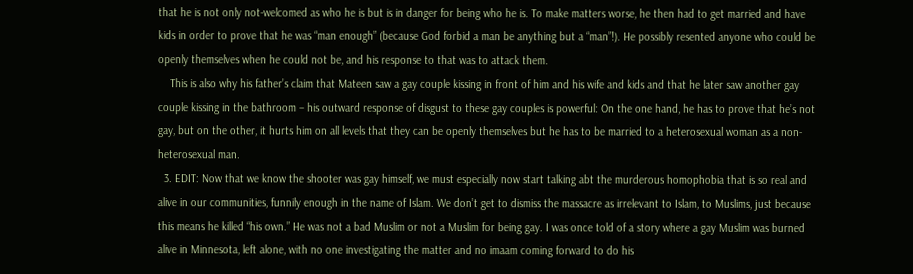that he is not only not-welcomed as who he is but is in danger for being who he is. To make matters worse, he then had to get married and have kids in order to prove that he was “man enough” (because God forbid a man be anything but a “man”!). He possibly resented anyone who could be openly themselves when he could not be, and his response to that was to attack them.
    This is also why his father’s claim that Mateen saw a gay couple kissing in front of him and his wife and kids and that he later saw another gay couple kissing in the bathroom – his outward response of disgust to these gay couples is powerful: On the one hand, he has to prove that he’s not gay, but on the other, it hurts him on all levels that they can be openly themselves but he has to be married to a heterosexual woman as a non-heterosexual man.
  3. EDIT: Now that we know the shooter was gay himself, we must especially now start talking abt the murderous homophobia that is so real and alive in our communities, funnily enough in the name of Islam. We don’t get to dismiss the massacre as irrelevant to Islam, to Muslims, just because this means he killed “his own.” He was not a bad Muslim or not a Muslim for being gay. I was once told of a story where a gay Muslim was burned alive in Minnesota, left alone, with no one investigating the matter and no imaam coming forward to do his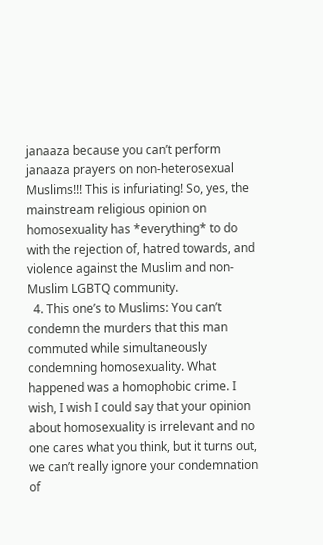janaaza because you can’t perform janaaza prayers on non-heterosexual Muslims!!! This is infuriating! So, yes, the mainstream religious opinion on homosexuality has *everything* to do with the rejection of, hatred towards, and violence against the Muslim and non-Muslim LGBTQ community.
  4. This one’s to Muslims: You can’t condemn the murders that this man commuted while simultaneously condemning homosexuality. What happened was a homophobic crime. I wish, I wish I could say that your opinion about homosexuality is irrelevant and no one cares what you think, but it turns out, we can’t really ignore your condemnation of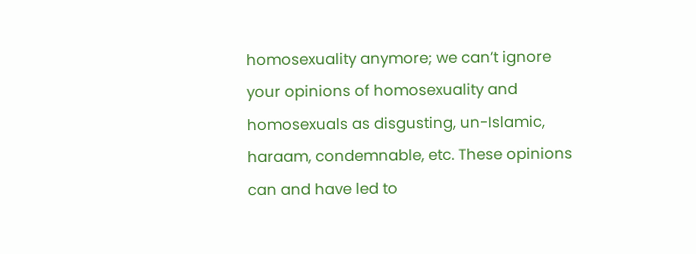homosexuality anymore; we can’t ignore your opinions of homosexuality and homosexuals as disgusting, un-Islamic, haraam, condemnable, etc. These opinions can and have led to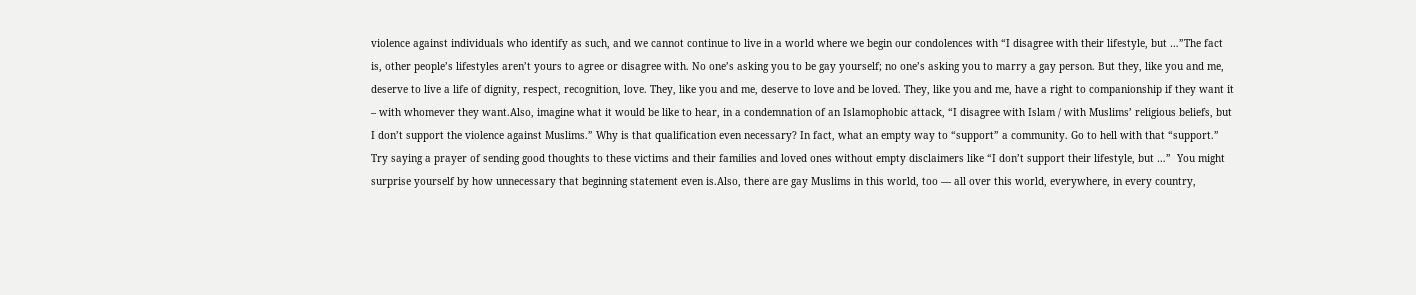violence against individuals who identify as such, and we cannot continue to live in a world where we begin our condolences with “I disagree with their lifestyle, but …”The fact is, other people’s lifestyles aren’t yours to agree or disagree with. No one’s asking you to be gay yourself; no one’s asking you to marry a gay person. But they, like you and me, deserve to live a life of dignity, respect, recognition, love. They, like you and me, deserve to love and be loved. They, like you and me, have a right to companionship if they want it – with whomever they want.Also, imagine what it would be like to hear, in a condemnation of an Islamophobic attack, “I disagree with Islam / with Muslims’ religious beliefs, but I don’t support the violence against Muslims.” Why is that qualification even necessary? In fact, what an empty way to “support” a community. Go to hell with that “support.” Try saying a prayer of sending good thoughts to these victims and their families and loved ones without empty disclaimers like “I don’t support their lifestyle, but …”  You might surprise yourself by how unnecessary that beginning statement even is.Also, there are gay Muslims in this world, too — all over this world, everywhere, in every country,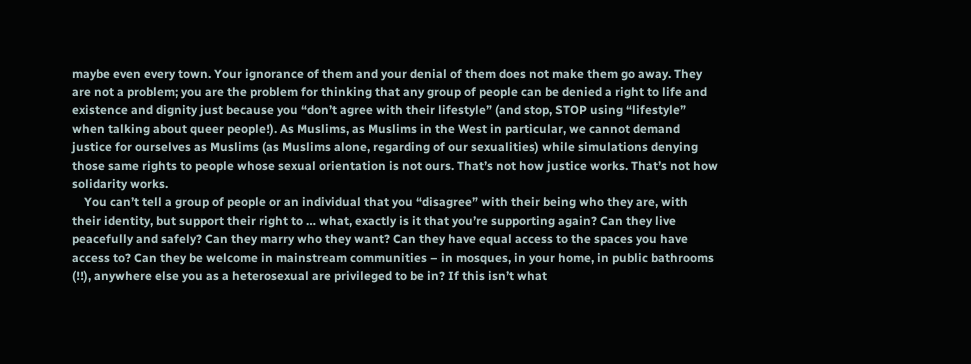maybe even every town. Your ignorance of them and your denial of them does not make them go away. They are not a problem; you are the problem for thinking that any group of people can be denied a right to life and existence and dignity just because you “don’t agree with their lifestyle” (and stop, STOP using “lifestyle” when talking about queer people!). As Muslims, as Muslims in the West in particular, we cannot demand justice for ourselves as Muslims (as Muslims alone, regarding of our sexualities) while simulations denying those same rights to people whose sexual orientation is not ours. That’s not how justice works. That’s not how solidarity works.
    You can’t tell a group of people or an individual that you “disagree” with their being who they are, with their identity, but support their right to … what, exactly is it that you’re supporting again? Can they live peacefully and safely? Can they marry who they want? Can they have equal access to the spaces you have access to? Can they be welcome in mainstream communities – in mosques, in your home, in public bathrooms (!!), anywhere else you as a heterosexual are privileged to be in? If this isn’t what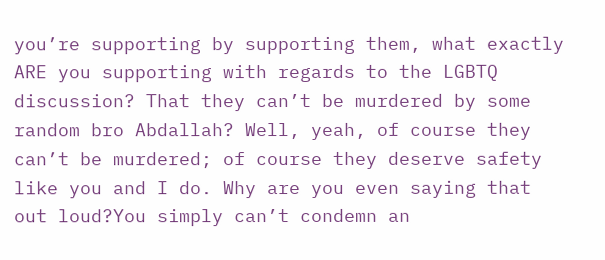you’re supporting by supporting them, what exactly ARE you supporting with regards to the LGBTQ discussion? That they can’t be murdered by some random bro Abdallah? Well, yeah, of course they can’t be murdered; of course they deserve safety like you and I do. Why are you even saying that out loud?You simply can’t condemn an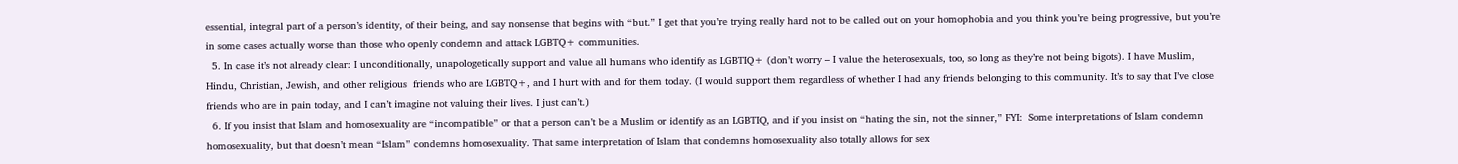essential, integral part of a person’s identity, of their being, and say nonsense that begins with “but.” I get that you’re trying really hard not to be called out on your homophobia and you think you’re being progressive, but you’re in some cases actually worse than those who openly condemn and attack LGBTQ+ communities.
  5. In case it’s not already clear: I unconditionally, unapologetically support and value all humans who identify as LGBTIQ+ (don’t worry – I value the heterosexuals, too, so long as they’re not being bigots). I have Muslim, Hindu, Christian, Jewish, and other religious  friends who are LGBTQ+, and I hurt with and for them today. (I would support them regardless of whether I had any friends belonging to this community. It’s to say that I’ve close friends who are in pain today, and I can’t imagine not valuing their lives. I just can’t.)
  6. If you insist that Islam and homosexuality are “incompatible” or that a person can’t be a Muslim or identify as an LGBTIQ, and if you insist on “hating the sin, not the sinner,” FYI:  Some interpretations of Islam condemn homosexuality, but that doesn’t mean “Islam” condemns homosexuality. That same interpretation of Islam that condemns homosexuality also totally allows for sex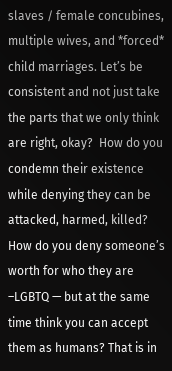slaves / female concubines, multiple wives, and *forced* child marriages. Let’s be consistent and not just take the parts that we only think are right, okay?  How do you condemn their existence while denying they can be attacked, harmed, killed? How do you deny someone’s worth for who they are –LGBTQ — but at the same time think you can accept them as humans? That is in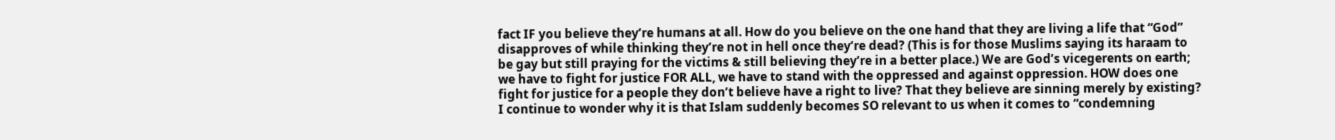fact IF you believe they’re humans at all. How do you believe on the one hand that they are living a life that “God” disapproves of while thinking they’re not in hell once they’re dead? (This is for those Muslims saying its haraam to be gay but still praying for the victims & still believing they’re in a better place.) We are God’s vicegerents on earth; we have to fight for justice FOR ALL, we have to stand with the oppressed and against oppression. HOW does one fight for justice for a people they don’t believe have a right to live? That they believe are sinning merely by existing? I continue to wonder why it is that Islam suddenly becomes SO relevant to us when it comes to “condemning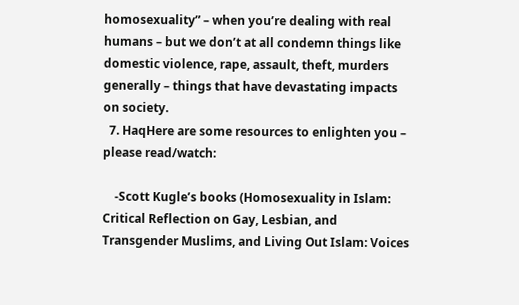homosexuality” – when you’re dealing with real humans – but we don’t at all condemn things like domestic violence, rape, assault, theft, murders generally – things that have devastating impacts on society.
  7. HaqHere are some resources to enlighten you – please read/watch:

    -Scott Kugle’s books (Homosexuality in Islam: Critical Reflection on Gay, Lesbian, and Transgender Muslims, and Living Out Islam: Voices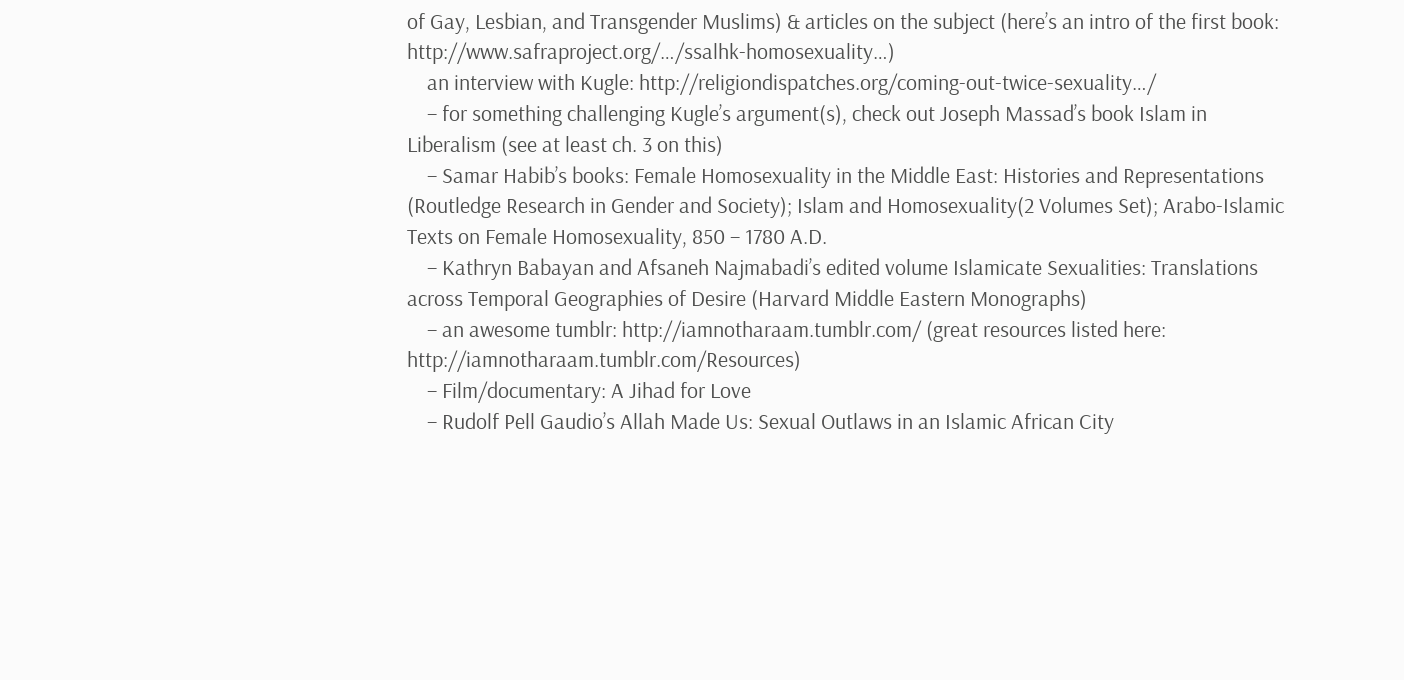of Gay, Lesbian, and Transgender Muslims) & articles on the subject (here’s an intro of the first book: http://www.safraproject.org/…/ssalhk-homosexuality…)
    an interview with Kugle: http://religiondispatches.org/coming-out-twice-sexuality…/
    – for something challenging Kugle’s argument(s), check out Joseph Massad’s book Islam in Liberalism (see at least ch. 3 on this)
    – Samar Habib’s books: Female Homosexuality in the Middle East: Histories and Representations (Routledge Research in Gender and Society); Islam and Homosexuality(2 Volumes Set); Arabo-Islamic Texts on Female Homosexuality, 850 – 1780 A.D.
    – Kathryn Babayan and Afsaneh Najmabadi’s edited volume Islamicate Sexualities: Translations across Temporal Geographies of Desire (Harvard Middle Eastern Monographs)
    – an awesome tumblr: http://iamnotharaam.tumblr.com/ (great resources listed here: http://iamnotharaam.tumblr.com/Resources)
    – Film/documentary: A Jihad for Love
    – Rudolf Pell Gaudio’s Allah Made Us: Sexual Outlaws in an Islamic African City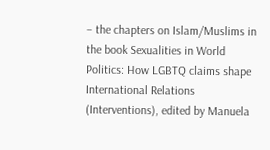– the chapters on Islam/Muslims in the book Sexualities in World Politics: How LGBTQ claims shape International Relations (Interventions), edited by Manuela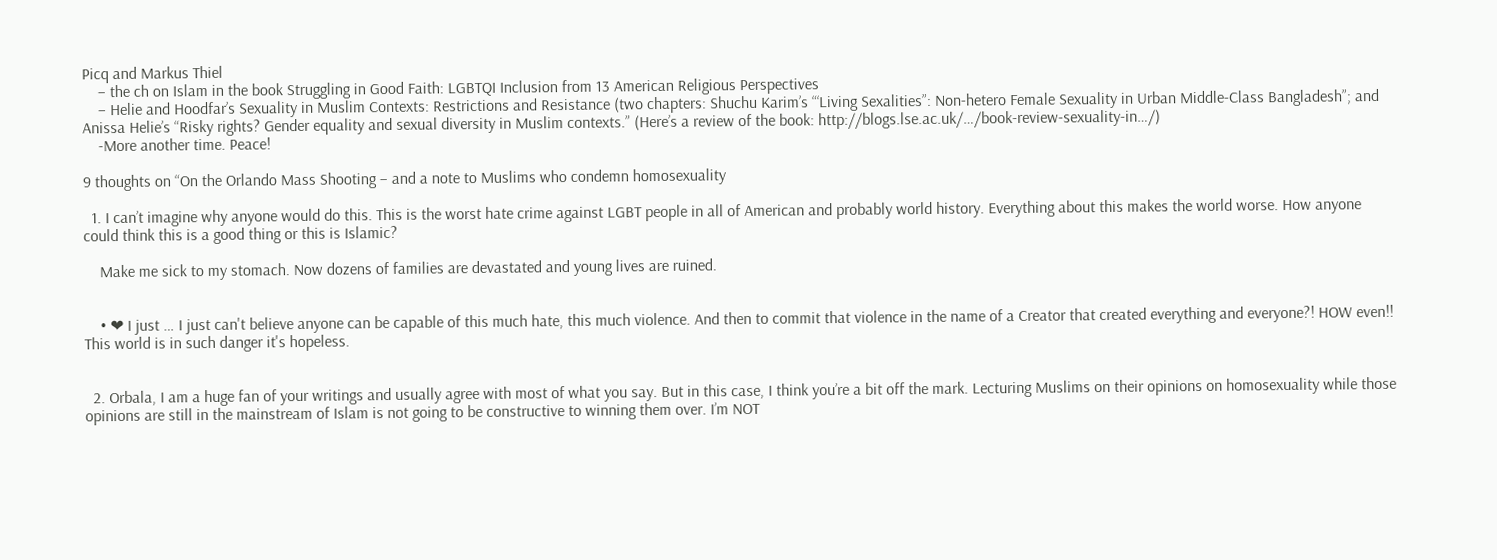Picq and Markus Thiel
    – the ch on Islam in the book Struggling in Good Faith: LGBTQI Inclusion from 13 American Religious Perspectives
    – Helie and Hoodfar’s Sexuality in Muslim Contexts: Restrictions and Resistance (two chapters: Shuchu Karim’s “‘Living Sexalities”: Non-hetero Female Sexuality in Urban Middle-Class Bangladesh”; and Anissa Helie’s “Risky rights? Gender equality and sexual diversity in Muslim contexts.” (Here’s a review of the book: http://blogs.lse.ac.uk/…/book-review-sexuality-in…/)
    -More another time. Peace!

9 thoughts on “On the Orlando Mass Shooting – and a note to Muslims who condemn homosexuality

  1. I can’t imagine why anyone would do this. This is the worst hate crime against LGBT people in all of American and probably world history. Everything about this makes the world worse. How anyone could think this is a good thing or this is Islamic?

    Make me sick to my stomach. Now dozens of families are devastated and young lives are ruined.


    • ❤ I just … I just can't believe anyone can be capable of this much hate, this much violence. And then to commit that violence in the name of a Creator that created everything and everyone?! HOW even!! This world is in such danger it's hopeless.


  2. Orbala, I am a huge fan of your writings and usually agree with most of what you say. But in this case, I think you’re a bit off the mark. Lecturing Muslims on their opinions on homosexuality while those opinions are still in the mainstream of Islam is not going to be constructive to winning them over. I’m NOT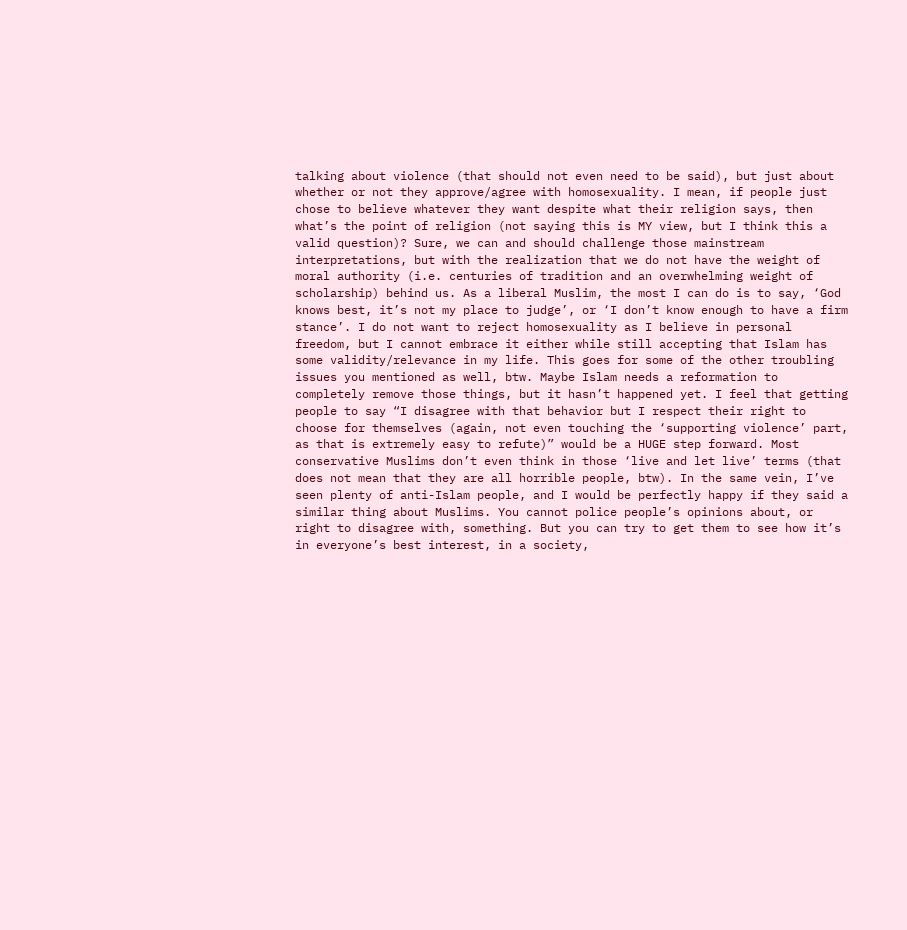talking about violence (that should not even need to be said), but just about whether or not they approve/agree with homosexuality. I mean, if people just chose to believe whatever they want despite what their religion says, then what’s the point of religion (not saying this is MY view, but I think this a valid question)? Sure, we can and should challenge those mainstream interpretations, but with the realization that we do not have the weight of moral authority (i.e. centuries of tradition and an overwhelming weight of scholarship) behind us. As a liberal Muslim, the most I can do is to say, ‘God knows best, it’s not my place to judge’, or ‘I don’t know enough to have a firm stance’. I do not want to reject homosexuality as I believe in personal freedom, but I cannot embrace it either while still accepting that Islam has some validity/relevance in my life. This goes for some of the other troubling issues you mentioned as well, btw. Maybe Islam needs a reformation to completely remove those things, but it hasn’t happened yet. I feel that getting people to say “I disagree with that behavior but I respect their right to choose for themselves (again, not even touching the ‘supporting violence’ part, as that is extremely easy to refute)” would be a HUGE step forward. Most conservative Muslims don’t even think in those ‘live and let live’ terms (that does not mean that they are all horrible people, btw). In the same vein, I’ve seen plenty of anti-Islam people, and I would be perfectly happy if they said a similar thing about Muslims. You cannot police people’s opinions about, or right to disagree with, something. But you can try to get them to see how it’s in everyone’s best interest, in a society,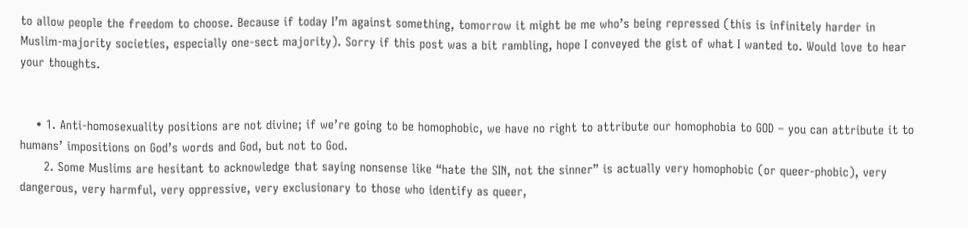to allow people the freedom to choose. Because if today I’m against something, tomorrow it might be me who’s being repressed (this is infinitely harder in Muslim-majority societies, especially one-sect majority). Sorry if this post was a bit rambling, hope I conveyed the gist of what I wanted to. Would love to hear your thoughts.


    • 1. Anti-homosexuality positions are not divine; if we’re going to be homophobic, we have no right to attribute our homophobia to GOD – you can attribute it to humans’ impositions on God’s words and God, but not to God.
      2. Some Muslims are hesitant to acknowledge that saying nonsense like “hate the SIN, not the sinner” is actually very homophobic (or queer-phobic), very dangerous, very harmful, very oppressive, very exclusionary to those who identify as queer,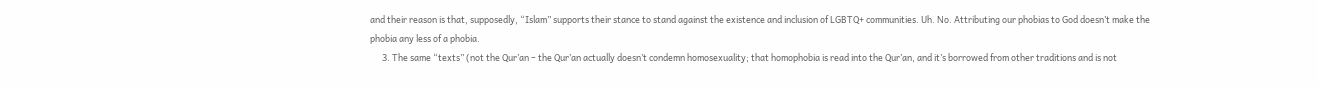and their reason is that, supposedly, “Islam” supports their stance to stand against the existence and inclusion of LGBTQ+ communities. Uh. No. Attributing our phobias to God doesn’t make the phobia any less of a phobia.
      3. The same “texts” (not the Qur’an – the Qur’an actually doesn’t condemn homosexuality; that homophobia is read into the Qur’an, and it’s borrowed from other traditions and is not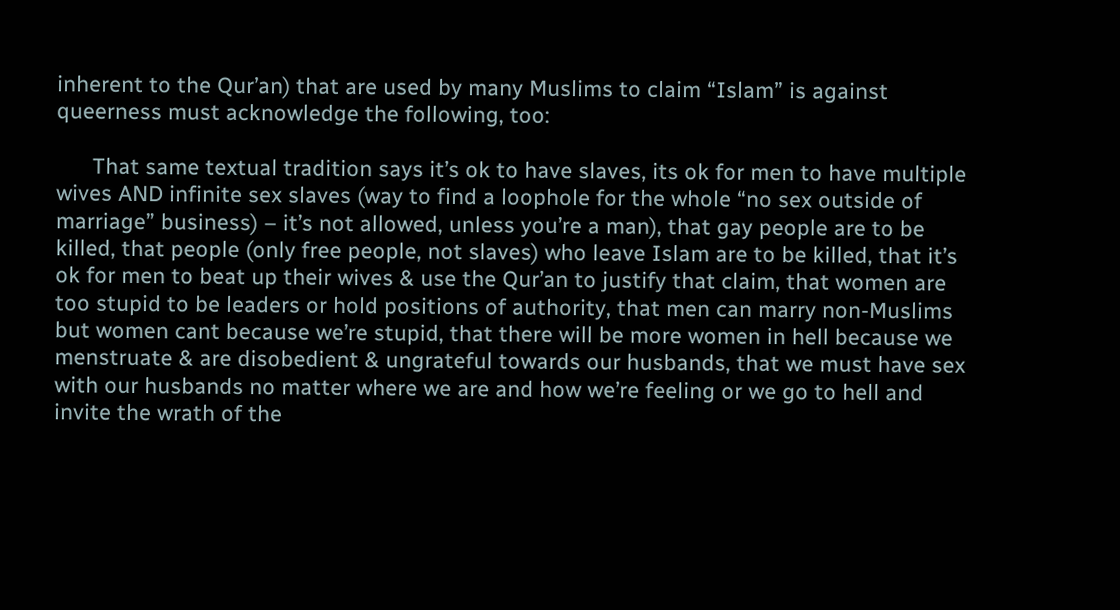inherent to the Qur’an) that are used by many Muslims to claim “Islam” is against queerness must acknowledge the following, too:

      That same textual tradition says it’s ok to have slaves, its ok for men to have multiple wives AND infinite sex slaves (way to find a loophole for the whole “no sex outside of marriage” business) – it’s not allowed, unless you’re a man), that gay people are to be killed, that people (only free people, not slaves) who leave Islam are to be killed, that it’s ok for men to beat up their wives & use the Qur’an to justify that claim, that women are too stupid to be leaders or hold positions of authority, that men can marry non-Muslims but women cant because we’re stupid, that there will be more women in hell because we menstruate & are disobedient & ungrateful towards our husbands, that we must have sex with our husbands no matter where we are and how we’re feeling or we go to hell and invite the wrath of the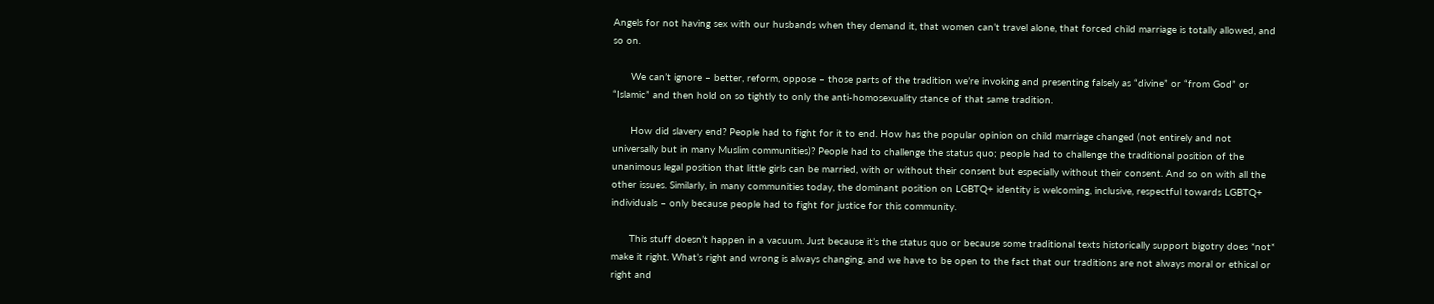Angels for not having sex with our husbands when they demand it, that women can’t travel alone, that forced child marriage is totally allowed, and so on.

      We can’t ignore – better, reform, oppose – those parts of the tradition we’re invoking and presenting falsely as “divine” or “from God” or “Islamic” and then hold on so tightly to only the anti-homosexuality stance of that same tradition.

      How did slavery end? People had to fight for it to end. How has the popular opinion on child marriage changed (not entirely and not universally but in many Muslim communities)? People had to challenge the status quo; people had to challenge the traditional position of the unanimous legal position that little girls can be married, with or without their consent but especially without their consent. And so on with all the other issues. Similarly, in many communities today, the dominant position on LGBTQ+ identity is welcoming, inclusive, respectful towards LGBTQ+ individuals – only because people had to fight for justice for this community.

      This stuff doesn’t happen in a vacuum. Just because it’s the status quo or because some traditional texts historically support bigotry does *not* make it right. What’s right and wrong is always changing, and we have to be open to the fact that our traditions are not always moral or ethical or right and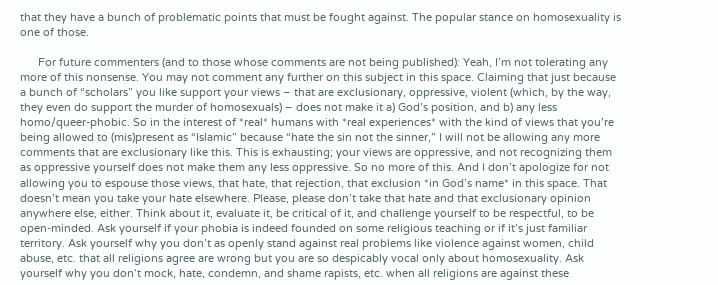that they have a bunch of problematic points that must be fought against. The popular stance on homosexuality is one of those.

      For future commenters (and to those whose comments are not being published): Yeah, I’m not tolerating any more of this nonsense. You may not comment any further on this subject in this space. Claiming that just because a bunch of “scholars” you like support your views – that are exclusionary, oppressive, violent (which, by the way, they even do support the murder of homosexuals) – does not make it a) God’s position, and b) any less homo/queer-phobic. So in the interest of *real* humans with *real experiences* with the kind of views that you’re being allowed to (mis)present as “Islamic” because “hate the sin not the sinner,” I will not be allowing any more comments that are exclusionary like this. This is exhausting; your views are oppressive, and not recognizing them as oppressive yourself does not make them any less oppressive. So no more of this. And I don’t apologize for not allowing you to espouse those views, that hate, that rejection, that exclusion *in God’s name* in this space. That doesn’t mean you take your hate elsewhere. Please, please don’t take that hate and that exclusionary opinion anywhere else, either. Think about it, evaluate it, be critical of it, and challenge yourself to be respectful, to be open-minded. Ask yourself if your phobia is indeed founded on some religious teaching or if it’s just familiar territory. Ask yourself why you don’t as openly stand against real problems like violence against women, child abuse, etc. that all religions agree are wrong but you are so despicably vocal only about homosexuality. Ask yourself why you don’t mock, hate, condemn, and shame rapists, etc. when all religions are against these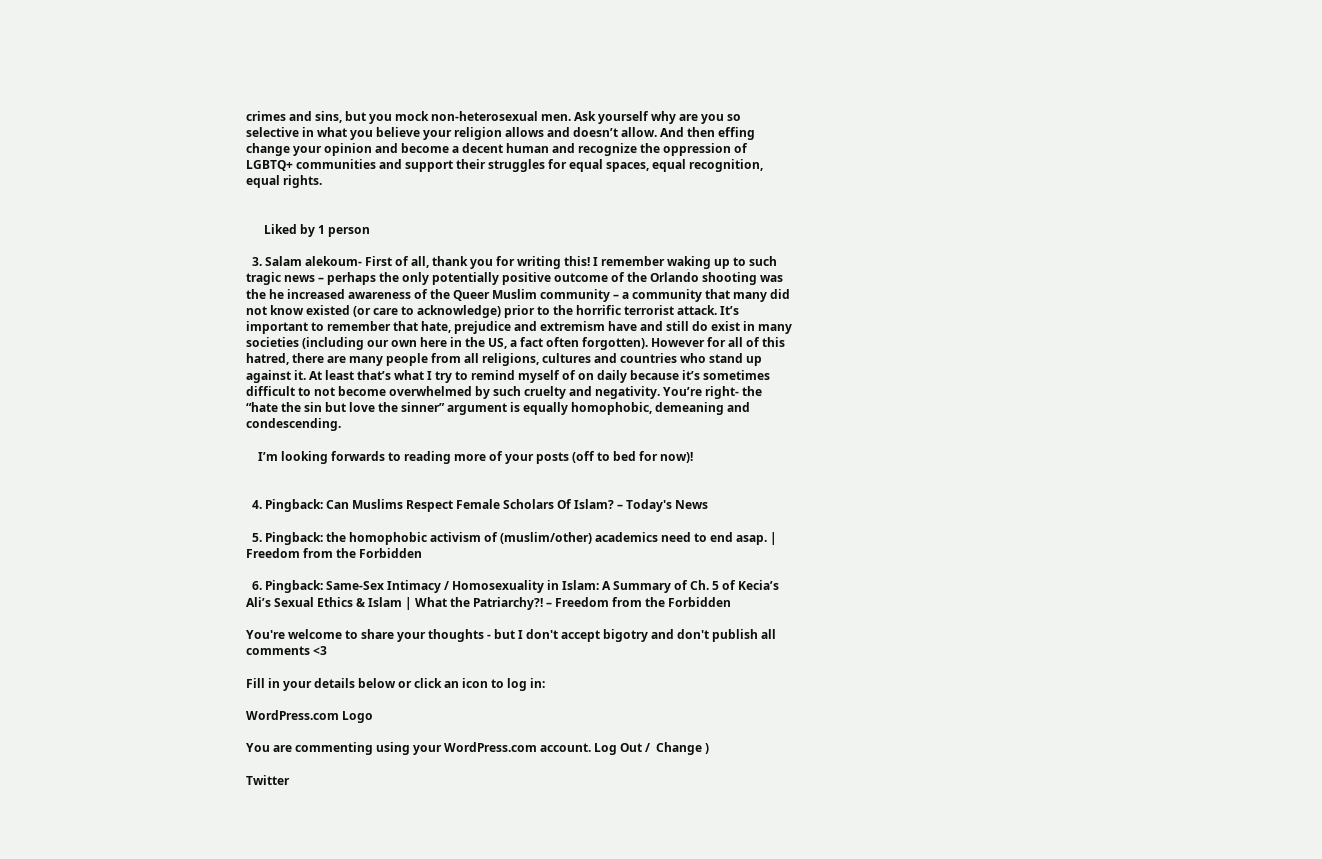crimes and sins, but you mock non-heterosexual men. Ask yourself why are you so selective in what you believe your religion allows and doesn’t allow. And then effing change your opinion and become a decent human and recognize the oppression of LGBTQ+ communities and support their struggles for equal spaces, equal recognition, equal rights.


      Liked by 1 person

  3. Salam alekoum- First of all, thank you for writing this! I remember waking up to such tragic news – perhaps the only potentially positive outcome of the Orlando shooting was the he increased awareness of the Queer Muslim community – a community that many did not know existed (or care to acknowledge) prior to the horrific terrorist attack. It’s important to remember that hate, prejudice and extremism have and still do exist in many societies (including our own here in the US, a fact often forgotten). However for all of this hatred, there are many people from all religions, cultures and countries who stand up against it. At least that’s what I try to remind myself of on daily because it’s sometimes difficult to not become overwhelmed by such cruelty and negativity. You’re right- the “hate the sin but love the sinner” argument is equally homophobic, demeaning and condescending.

    I’m looking forwards to reading more of your posts (off to bed for now)!


  4. Pingback: Can Muslims Respect Female Scholars Of Islam? – Today's News

  5. Pingback: the homophobic activism of (muslim/other) academics need to end asap. | Freedom from the Forbidden

  6. Pingback: Same-Sex Intimacy / Homosexuality in Islam: A Summary of Ch. 5 of Kecia’s Ali’s Sexual Ethics & Islam | What the Patriarchy?! – Freedom from the Forbidden

You're welcome to share your thoughts - but I don't accept bigotry and don't publish all comments <3

Fill in your details below or click an icon to log in:

WordPress.com Logo

You are commenting using your WordPress.com account. Log Out /  Change )

Twitter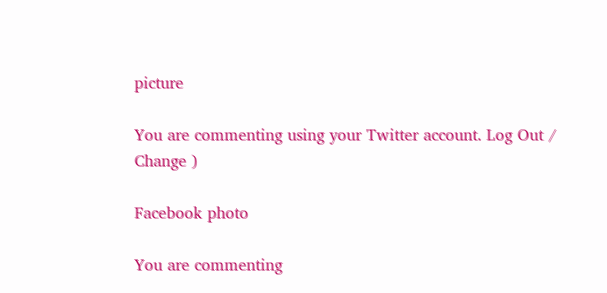picture

You are commenting using your Twitter account. Log Out /  Change )

Facebook photo

You are commenting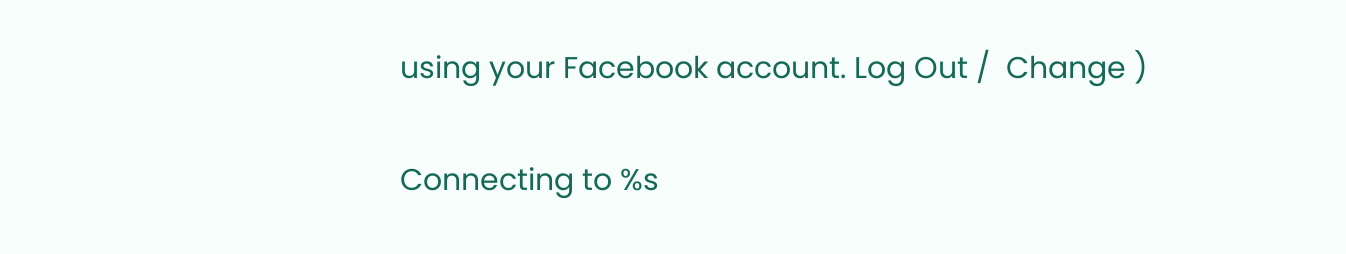using your Facebook account. Log Out /  Change )

Connecting to %s